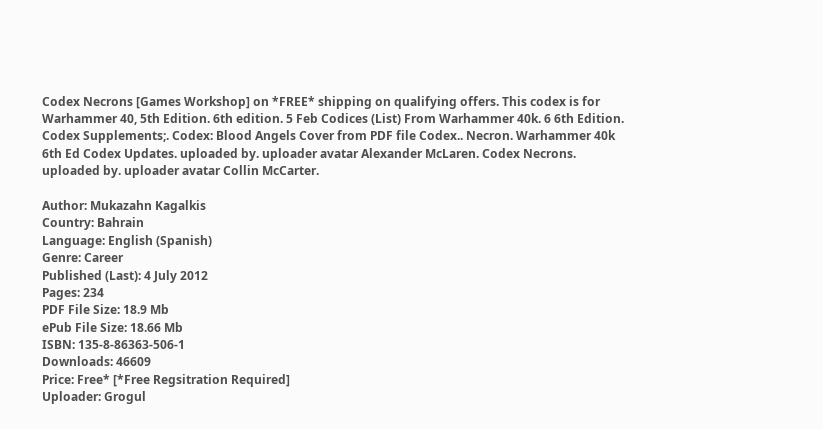Codex Necrons [Games Workshop] on *FREE* shipping on qualifying offers. This codex is for Warhammer 40, 5th Edition. 6th edition. 5 Feb Codices (List) From Warhammer 40k. 6 6th Edition. Codex Supplements;. Codex: Blood Angels Cover from PDF file Codex.. Necron. Warhammer 40k 6th Ed Codex Updates. uploaded by. uploader avatar Alexander McLaren. Codex Necrons. uploaded by. uploader avatar Collin McCarter.

Author: Mukazahn Kagalkis
Country: Bahrain
Language: English (Spanish)
Genre: Career
Published (Last): 4 July 2012
Pages: 234
PDF File Size: 18.9 Mb
ePub File Size: 18.66 Mb
ISBN: 135-8-86363-506-1
Downloads: 46609
Price: Free* [*Free Regsitration Required]
Uploader: Grogul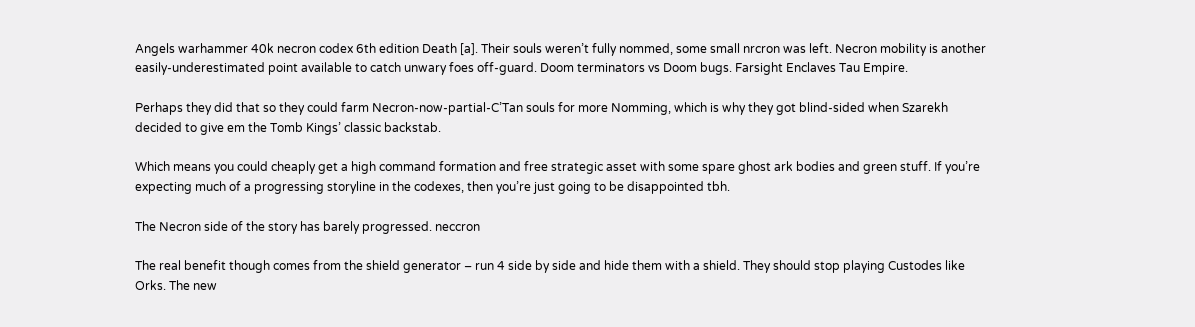Angels warhammer 40k necron codex 6th edition Death [a]. Their souls weren’t fully nommed, some small nrcron was left. Necron mobility is another easily-underestimated point available to catch unwary foes off-guard. Doom terminators vs Doom bugs. Farsight Enclaves Tau Empire.

Perhaps they did that so they could farm Necron-now-partial-C’Tan souls for more Nomming, which is why they got blind-sided when Szarekh decided to give em the Tomb Kings’ classic backstab.

Which means you could cheaply get a high command formation and free strategic asset with some spare ghost ark bodies and green stuff. If you’re expecting much of a progressing storyline in the codexes, then you’re just going to be disappointed tbh.

The Necron side of the story has barely progressed. neccron

The real benefit though comes from the shield generator – run 4 side by side and hide them with a shield. They should stop playing Custodes like Orks. The new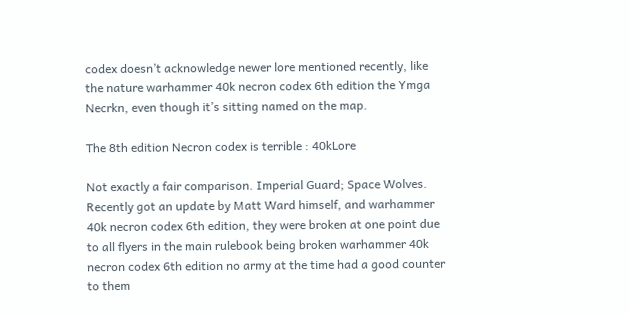codex doesn’t acknowledge newer lore mentioned recently, like the nature warhammer 40k necron codex 6th edition the Ymga Necrkn, even though it’s sitting named on the map.

The 8th edition Necron codex is terrible : 40kLore

Not exactly a fair comparison. Imperial Guard; Space Wolves. Recently got an update by Matt Ward himself, and warhammer 40k necron codex 6th edition, they were broken at one point due to all flyers in the main rulebook being broken warhammer 40k necron codex 6th edition no army at the time had a good counter to them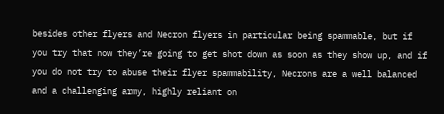besides other flyers and Necron flyers in particular being spammable, but if you try that now they’re going to get shot down as soon as they show up, and if you do not try to abuse their flyer spammability, Necrons are a well balanced and a challenging army, highly reliant on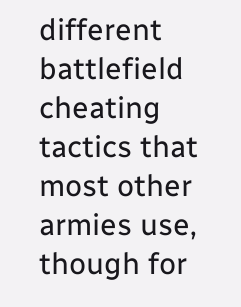different battlefield cheating tactics that most other armies use, though for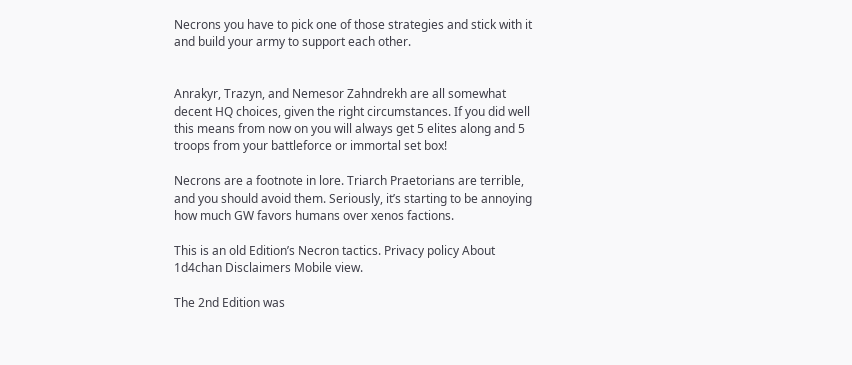Necrons you have to pick one of those strategies and stick with it and build your army to support each other.


Anrakyr, Trazyn, and Nemesor Zahndrekh are all somewhat decent HQ choices, given the right circumstances. If you did well this means from now on you will always get 5 elites along and 5 troops from your battleforce or immortal set box!

Necrons are a footnote in lore. Triarch Praetorians are terrible, and you should avoid them. Seriously, it’s starting to be annoying how much GW favors humans over xenos factions.

This is an old Edition’s Necron tactics. Privacy policy About 1d4chan Disclaimers Mobile view.

The 2nd Edition was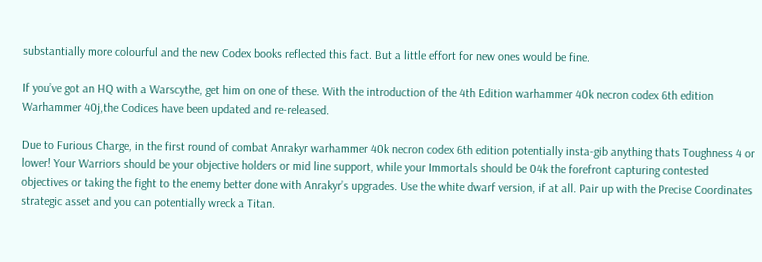substantially more colourful and the new Codex books reflected this fact. But a little effort for new ones would be fine.

If you’ve got an HQ with a Warscythe, get him on one of these. With the introduction of the 4th Edition warhammer 40k necron codex 6th edition Warhammer 40j,the Codices have been updated and re-released.

Due to Furious Charge, in the first round of combat Anrakyr warhammer 40k necron codex 6th edition potentially insta-gib anything thats Toughness 4 or lower! Your Warriors should be your objective holders or mid line support, while your Immortals should be 04k the forefront capturing contested objectives or taking the fight to the enemy better done with Anrakyr’s upgrades. Use the white dwarf version, if at all. Pair up with the Precise Coordinates strategic asset and you can potentially wreck a Titan.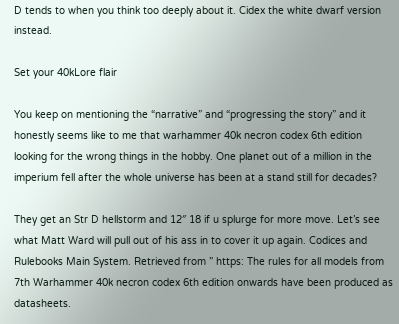D tends to when you think too deeply about it. Cidex the white dwarf version instead.

Set your 40kLore flair

You keep on mentioning the “narrative” and “progressing the story” and it honestly seems like to me that warhammer 40k necron codex 6th edition looking for the wrong things in the hobby. One planet out of a million in the imperium fell after the whole universe has been at a stand still for decades?

They get an Str D hellstorm and 12″ 18 if u splurge for more move. Let’s see what Matt Ward will pull out of his ass in to cover it up again. Codices and Rulebooks Main System. Retrieved from ” https: The rules for all models from 7th Warhammer 40k necron codex 6th edition onwards have been produced as datasheets.